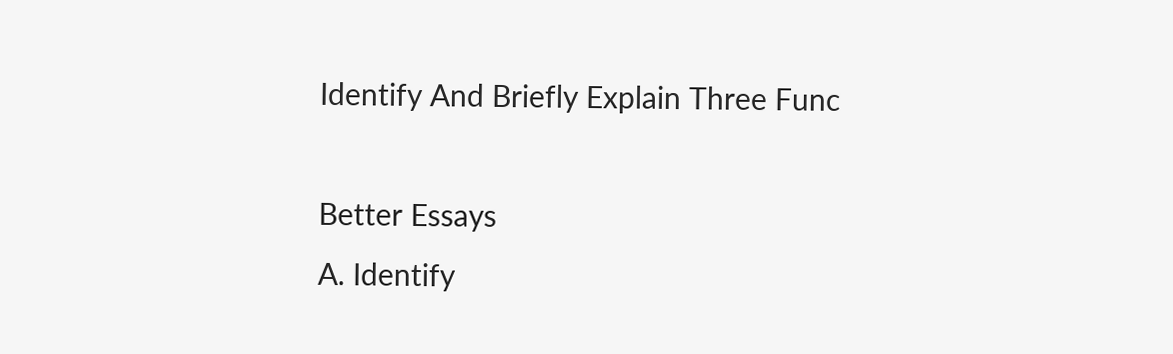Identify And Briefly Explain Three Func

Better Essays
A. Identify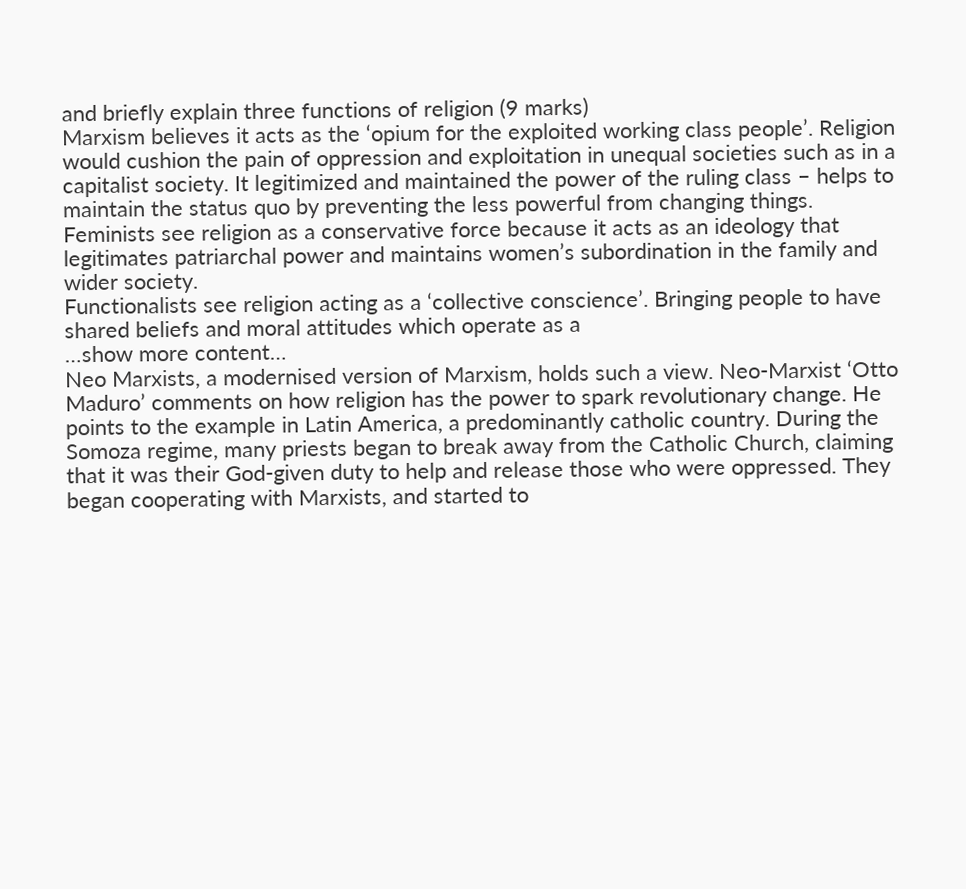and briefly explain three functions of religion (9 marks)
Marxism believes it acts as the ‘opium for the exploited working class people’. Religion would cushion the pain of oppression and exploitation in unequal societies such as in a capitalist society. It legitimized and maintained the power of the ruling class – helps to maintain the status quo by preventing the less powerful from changing things.
Feminists see religion as a conservative force because it acts as an ideology that legitimates patriarchal power and maintains women’s subordination in the family and wider society.
Functionalists see religion acting as a ‘collective conscience’. Bringing people to have shared beliefs and moral attitudes which operate as a
…show more content…
Neo Marxists, a modernised version of Marxism, holds such a view. Neo-Marxist ‘Otto Maduro’ comments on how religion has the power to spark revolutionary change. He points to the example in Latin America, a predominantly catholic country. During the Somoza regime, many priests began to break away from the Catholic Church, claiming that it was their God-given duty to help and release those who were oppressed. They began cooperating with Marxists, and started to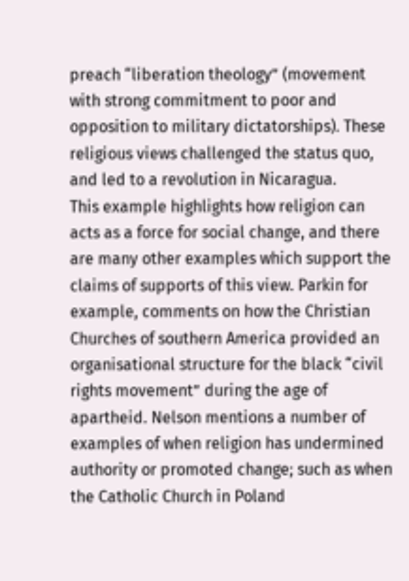preach “liberation theology” (movement with strong commitment to poor and opposition to military dictatorships). These religious views challenged the status quo, and led to a revolution in Nicaragua.
This example highlights how religion can acts as a force for social change, and there are many other examples which support the claims of supports of this view. Parkin for example, comments on how the Christian Churches of southern America provided an organisational structure for the black “civil rights movement” during the age of apartheid. Nelson mentions a number of examples of when religion has undermined authority or promoted change; such as when the Catholic Church in Poland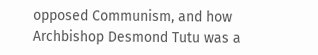opposed Communism, and how Archbishop Desmond Tutu was a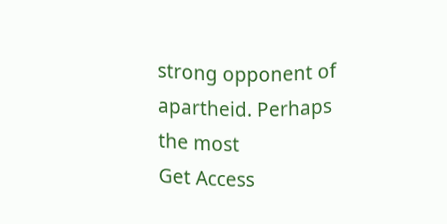strong opponent of apartheid. Perhaps the most
Get Access